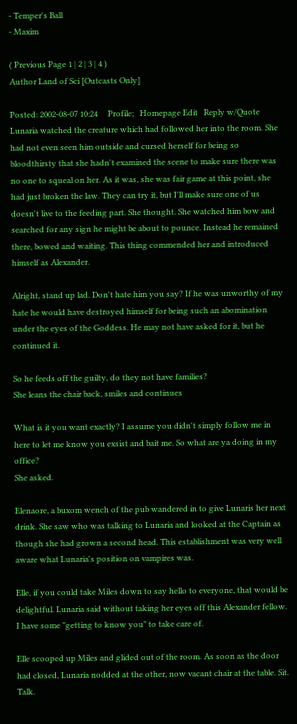- Temper's Ball
- Maxim

( Previous Page 1 | 2 | 3 | 4 )
Author Land of Sci [Outcasts Only]

Posted: 2002-08-07 10:24     Profile;   Homepage Edit   Reply w/Quote
Lunaria watched the creature which had followed her into the room. She had not even seen him outside and cursed herself for being so bloodthirsty that she hadn't examined the scene to make sure there was no one to squeal on her. As it was, she was fair game at this point, she had just broken the law. They can try it, but I'll make sure one of us doesn't live to the feeding part. She thought. She watched him bow and searched for any sign he might be about to pounce. Instead he remained there, bowed and waiting. This thing commended her and introduced himself as Alexander.

Alright, stand up lad. Don't hate him you say? If he was unworthy of my hate he would have destroyed himself for being such an abomination under the eyes of the Goddess. He may not have asked for it, but he continued it.

So he feeds off the guilty, do they not have families?
She leans the chair back, smiles and continues

What is it you want exactly? I assume you didn't simply follow me in here to let me know you exsist and bait me. So what are ya doing in my office?
She asked.

Elenaore, a buxom wench of the pub wandered in to give Lunaris her next drink. She saw who was talking to Lunaria and looked at the Captain as though she had grown a second head. This establishment was very well aware what Lunaria's position on vampires was.

Elle, if you could take Miles down to say hello to everyone, that would be delightful. Lunaria said without taking her eyes off this Alexander fellow. I have some "getting to know you" to take care of.

Elle scooped up Miles and glided out of the room. As soon as the door had closed, Lunaria nodded at the other, now vacant chair at the table. Sit. Talk.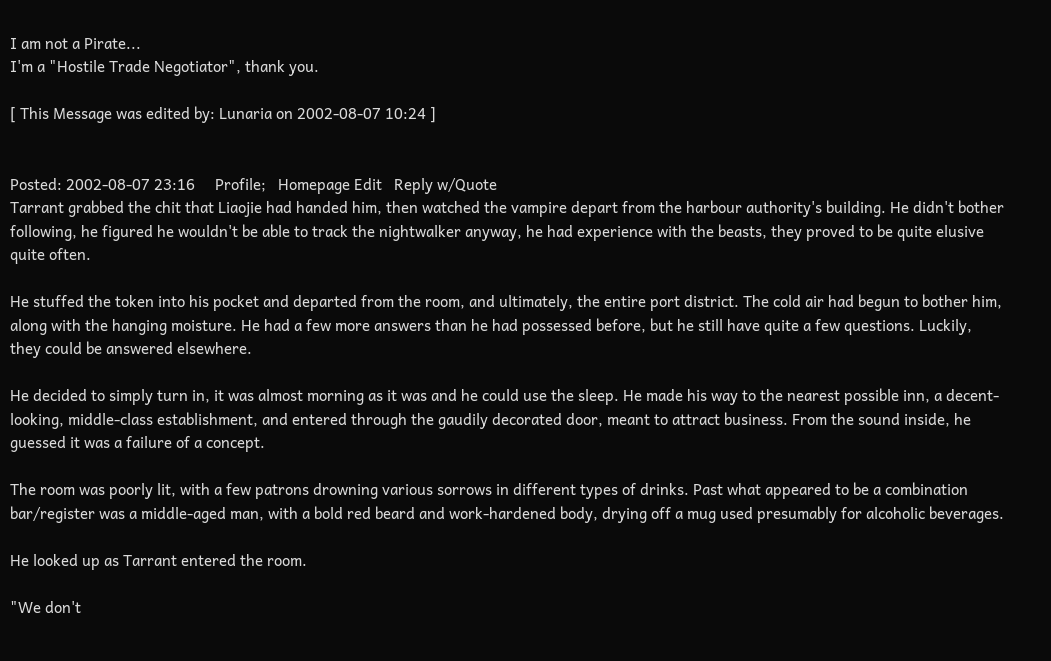I am not a Pirate...
I'm a "Hostile Trade Negotiator", thank you.

[ This Message was edited by: Lunaria on 2002-08-07 10:24 ]


Posted: 2002-08-07 23:16     Profile;   Homepage Edit   Reply w/Quote
Tarrant grabbed the chit that Liaojie had handed him, then watched the vampire depart from the harbour authority's building. He didn't bother following, he figured he wouldn't be able to track the nightwalker anyway, he had experience with the beasts, they proved to be quite elusive quite often.

He stuffed the token into his pocket and departed from the room, and ultimately, the entire port district. The cold air had begun to bother him, along with the hanging moisture. He had a few more answers than he had possessed before, but he still have quite a few questions. Luckily, they could be answered elsewhere.

He decided to simply turn in, it was almost morning as it was and he could use the sleep. He made his way to the nearest possible inn, a decent-looking, middle-class establishment, and entered through the gaudily decorated door, meant to attract business. From the sound inside, he guessed it was a failure of a concept.

The room was poorly lit, with a few patrons drowning various sorrows in different types of drinks. Past what appeared to be a combination bar/register was a middle-aged man, with a bold red beard and work-hardened body, drying off a mug used presumably for alcoholic beverages.

He looked up as Tarrant entered the room.

"We don't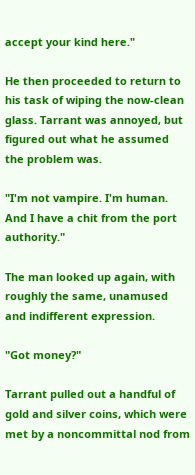accept your kind here."

He then proceeded to return to his task of wiping the now-clean glass. Tarrant was annoyed, but figured out what he assumed the problem was.

"I'm not vampire. I'm human. And I have a chit from the port authority."

The man looked up again, with roughly the same, unamused and indifferent expression.

"Got money?"

Tarrant pulled out a handful of gold and silver coins, which were met by a noncommittal nod from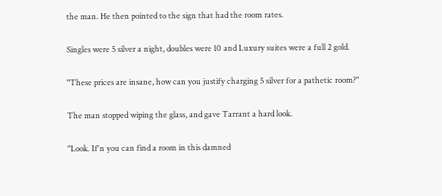the man. He then pointed to the sign that had the room rates.

Singles were 5 silver a night, doubles were 10 and Luxury suites were a full 2 gold.

"These prices are insane, how can you justify charging 5 silver for a pathetic room?"

The man stopped wiping the glass, and gave Tarrant a hard look.

"Look. If'n you can find a room in this damned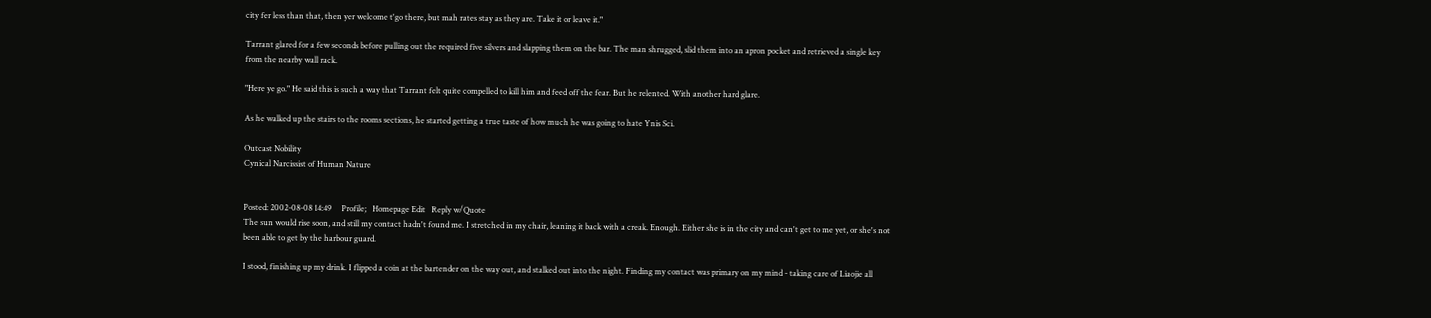city fer less than that, then yer welcome t'go there, but mah rates stay as they are. Take it or leave it."

Tarrant glared for a few seconds before pulling out the required five silvers and slapping them on the bar. The man shrugged, slid them into an apron pocket and retrieved a single key from the nearby wall rack.

"Here ye go." He said this is such a way that Tarrant felt quite compelled to kill him and feed off the fear. But he relented. With another hard glare.

As he walked up the stairs to the rooms sections, he started getting a true taste of how much he was going to hate Ynis Sci.

Outcast Nobility
Cynical Narcissist of Human Nature


Posted: 2002-08-08 14:49     Profile;   Homepage Edit   Reply w/Quote
The sun would rise soon, and still my contact hadn't found me. I stretched in my chair, leaning it back with a creak. Enough. Either she is in the city and can't get to me yet, or she's not been able to get by the harbour guard.

I stood, finishing up my drink. I flipped a coin at the bartender on the way out, and stalked out into the night. Finding my contact was primary on my mind - taking care of Liaojie all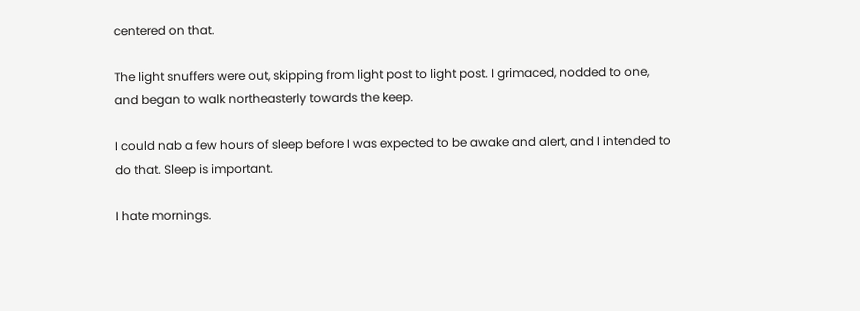centered on that.

The light snuffers were out, skipping from light post to light post. I grimaced, nodded to one, and began to walk northeasterly towards the keep.

I could nab a few hours of sleep before I was expected to be awake and alert, and I intended to do that. Sleep is important.

I hate mornings.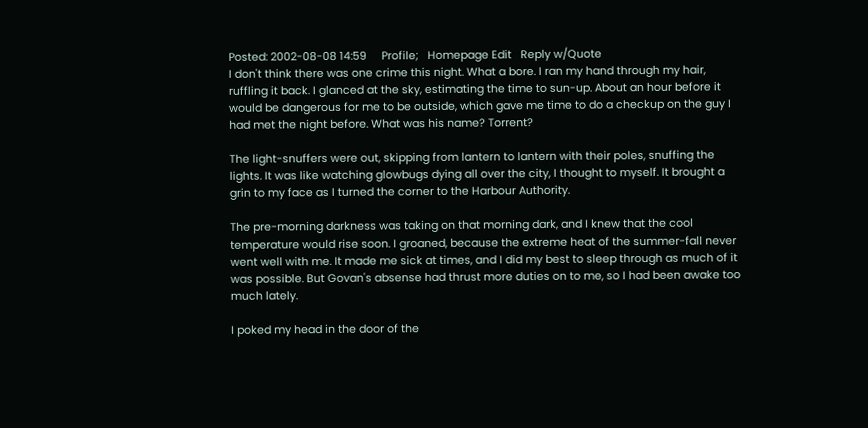Posted: 2002-08-08 14:59     Profile;   Homepage Edit   Reply w/Quote
I don't think there was one crime this night. What a bore. I ran my hand through my hair, ruffling it back. I glanced at the sky, estimating the time to sun-up. About an hour before it would be dangerous for me to be outside, which gave me time to do a checkup on the guy I had met the night before. What was his name? Torrent?

The light-snuffers were out, skipping from lantern to lantern with their poles, snuffing the lights. It was like watching glowbugs dying all over the city, I thought to myself. It brought a grin to my face as I turned the corner to the Harbour Authority.

The pre-morning darkness was taking on that morning dark, and I knew that the cool temperature would rise soon. I groaned, because the extreme heat of the summer-fall never went well with me. It made me sick at times, and I did my best to sleep through as much of it was possible. But Govan's absense had thrust more duties on to me, so I had been awake too much lately.

I poked my head in the door of the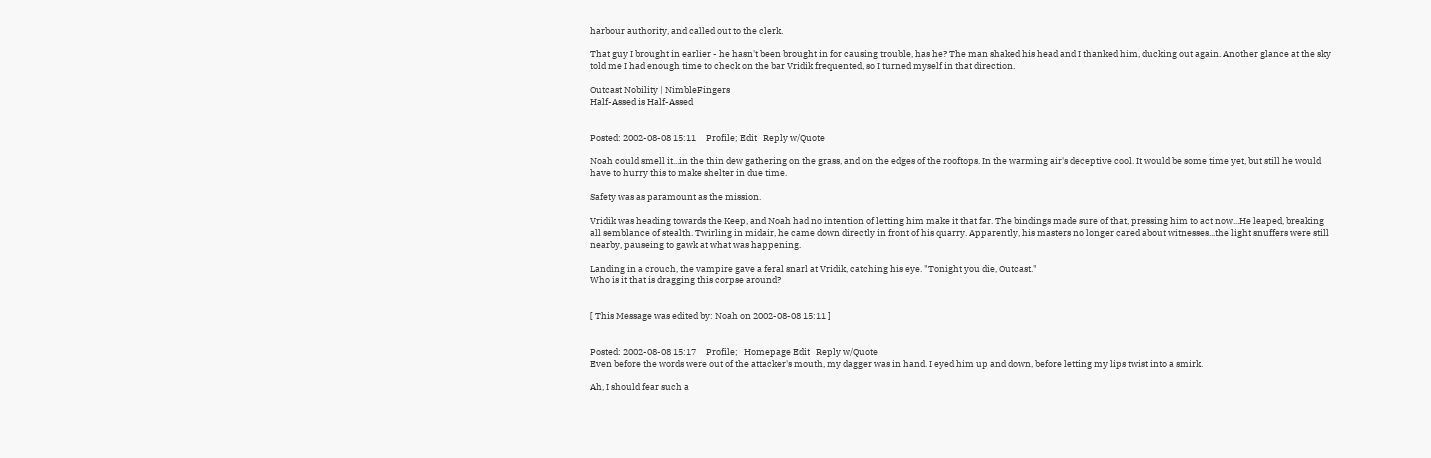harbour authority, and called out to the clerk.

That guy I brought in earlier - he hasn't been brought in for causing trouble, has he? The man shaked his head and I thanked him, ducking out again. Another glance at the sky told me I had enough time to check on the bar Vridik frequented, so I turned myself in that direction.

Outcast Nobility | NimbleFingers
Half-Assed is Half-Assed


Posted: 2002-08-08 15:11     Profile; Edit   Reply w/Quote

Noah could smell it...in the thin dew gathering on the grass, and on the edges of the rooftops. In the warming air's deceptive cool. It would be some time yet, but still he would have to hurry this to make shelter in due time.

Safety was as paramount as the mission.

Vridik was heading towards the Keep, and Noah had no intention of letting him make it that far. The bindings made sure of that, pressing him to act now...He leaped, breaking all semblance of stealth. Twirling in midair, he came down directly in front of his quarry. Apparently, his masters no longer cared about witnesses...the light snuffers were still nearby, pauseing to gawk at what was happening.

Landing in a crouch, the vampire gave a feral snarl at Vridik, catching his eye. "Tonight you die, Outcast."
Who is it that is dragging this corpse around?


[ This Message was edited by: Noah on 2002-08-08 15:11 ]


Posted: 2002-08-08 15:17     Profile;   Homepage Edit   Reply w/Quote
Even before the words were out of the attacker's mouth, my dagger was in hand. I eyed him up and down, before letting my lips twist into a smirk.

Ah, I should fear such a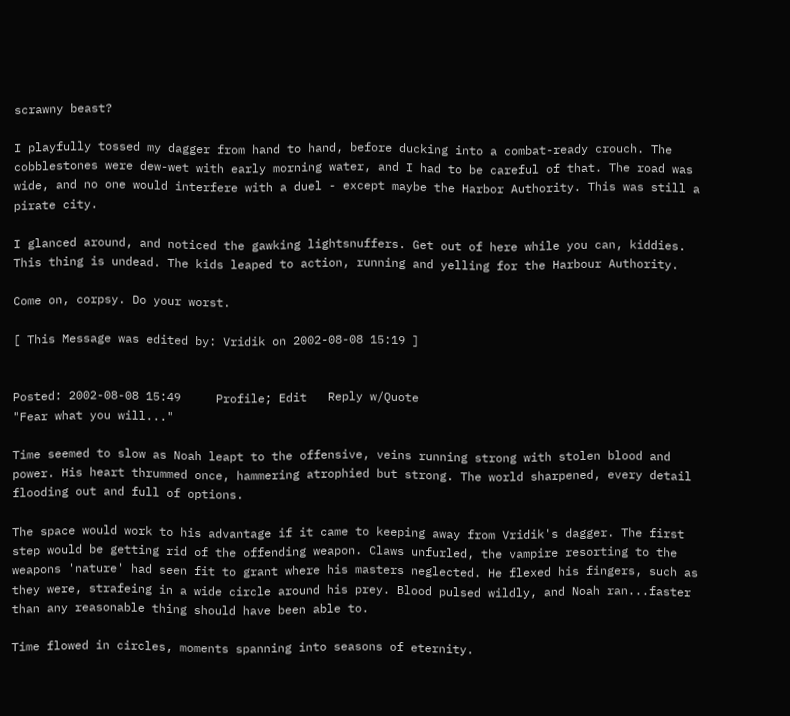scrawny beast?

I playfully tossed my dagger from hand to hand, before ducking into a combat-ready crouch. The cobblestones were dew-wet with early morning water, and I had to be careful of that. The road was wide, and no one would interfere with a duel - except maybe the Harbor Authority. This was still a pirate city.

I glanced around, and noticed the gawking lightsnuffers. Get out of here while you can, kiddies. This thing is undead. The kids leaped to action, running and yelling for the Harbour Authority.

Come on, corpsy. Do your worst.

[ This Message was edited by: Vridik on 2002-08-08 15:19 ]


Posted: 2002-08-08 15:49     Profile; Edit   Reply w/Quote
"Fear what you will..."

Time seemed to slow as Noah leapt to the offensive, veins running strong with stolen blood and power. His heart thrummed once, hammering atrophied but strong. The world sharpened, every detail flooding out and full of options.

The space would work to his advantage if it came to keeping away from Vridik's dagger. The first step would be getting rid of the offending weapon. Claws unfurled, the vampire resorting to the weapons 'nature' had seen fit to grant where his masters neglected. He flexed his fingers, such as they were, strafeing in a wide circle around his prey. Blood pulsed wildly, and Noah ran...faster than any reasonable thing should have been able to.

Time flowed in circles, moments spanning into seasons of eternity.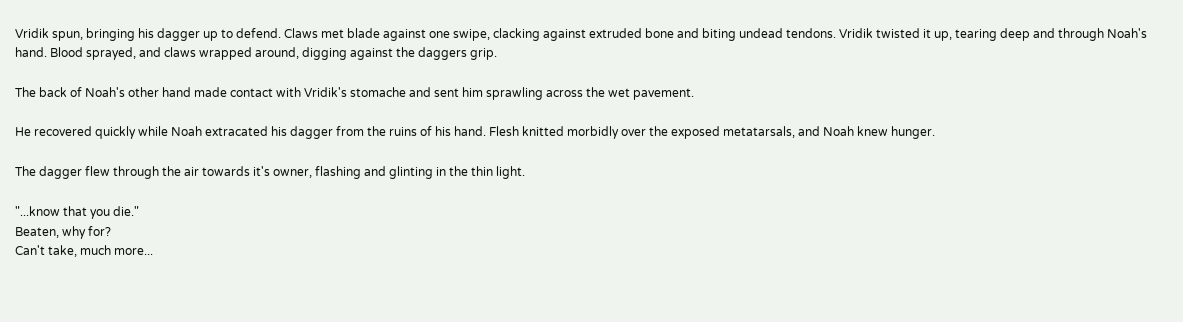Vridik spun, bringing his dagger up to defend. Claws met blade against one swipe, clacking against extruded bone and biting undead tendons. Vridik twisted it up, tearing deep and through Noah's hand. Blood sprayed, and claws wrapped around, digging against the daggers grip.

The back of Noah's other hand made contact with Vridik's stomache and sent him sprawling across the wet pavement.

He recovered quickly while Noah extracated his dagger from the ruins of his hand. Flesh knitted morbidly over the exposed metatarsals, and Noah knew hunger.

The dagger flew through the air towards it's owner, flashing and glinting in the thin light.

"...know that you die."
Beaten, why for?
Can't take, much more...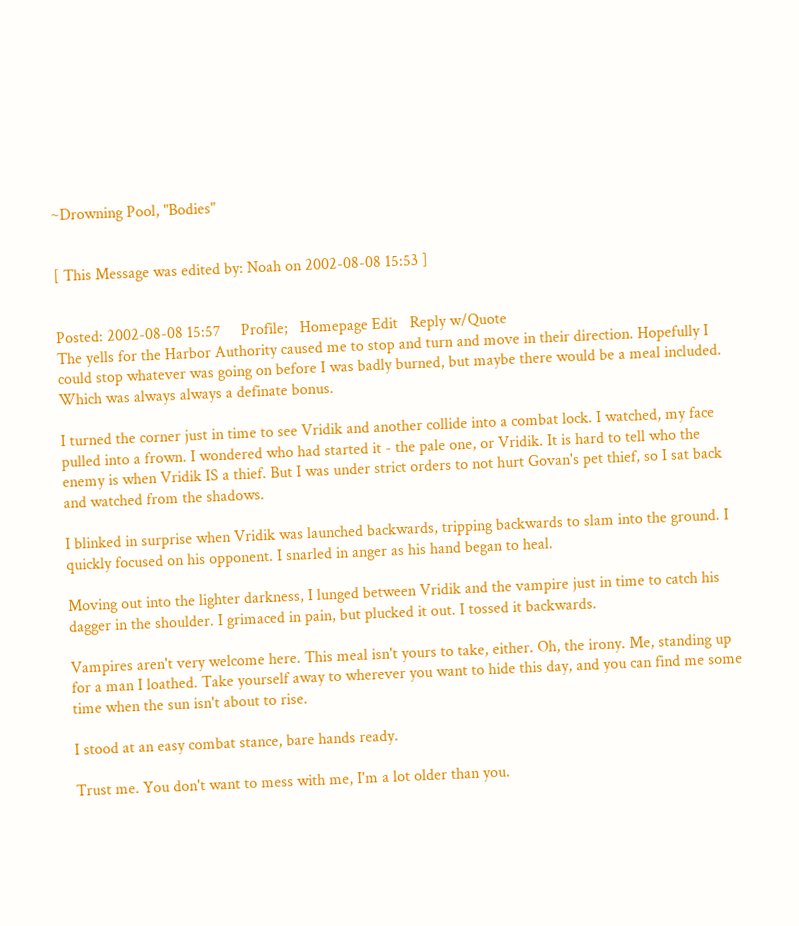~Drowning Pool, "Bodies"


[ This Message was edited by: Noah on 2002-08-08 15:53 ]


Posted: 2002-08-08 15:57     Profile;   Homepage Edit   Reply w/Quote
The yells for the Harbor Authority caused me to stop and turn and move in their direction. Hopefully I could stop whatever was going on before I was badly burned, but maybe there would be a meal included. Which was always always a definate bonus.

I turned the corner just in time to see Vridik and another collide into a combat lock. I watched, my face pulled into a frown. I wondered who had started it - the pale one, or Vridik. It is hard to tell who the enemy is when Vridik IS a thief. But I was under strict orders to not hurt Govan's pet thief, so I sat back and watched from the shadows.

I blinked in surprise when Vridik was launched backwards, tripping backwards to slam into the ground. I quickly focused on his opponent. I snarled in anger as his hand began to heal.

Moving out into the lighter darkness, I lunged between Vridik and the vampire just in time to catch his dagger in the shoulder. I grimaced in pain, but plucked it out. I tossed it backwards.

Vampires aren't very welcome here. This meal isn't yours to take, either. Oh, the irony. Me, standing up for a man I loathed. Take yourself away to wherever you want to hide this day, and you can find me some time when the sun isn't about to rise.

I stood at an easy combat stance, bare hands ready.

Trust me. You don't want to mess with me, I'm a lot older than you.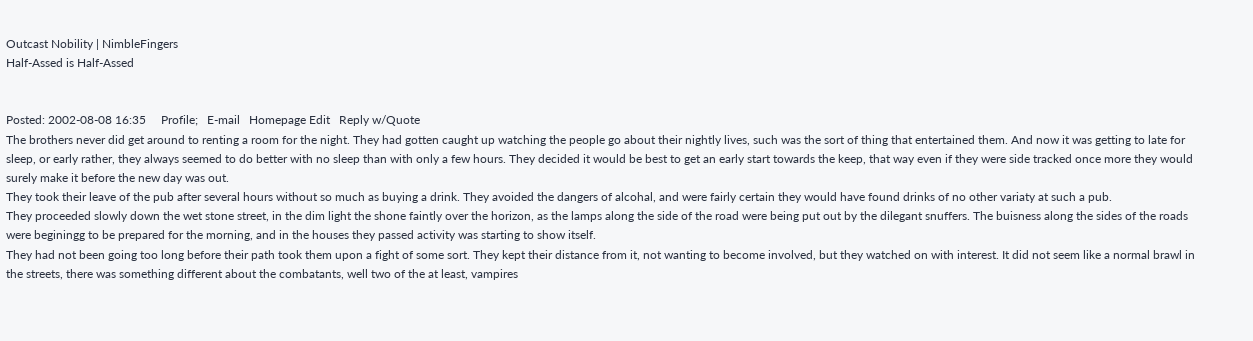Outcast Nobility | NimbleFingers
Half-Assed is Half-Assed


Posted: 2002-08-08 16:35     Profile;   E-mail   Homepage Edit   Reply w/Quote
The brothers never did get around to renting a room for the night. They had gotten caught up watching the people go about their nightly lives, such was the sort of thing that entertained them. And now it was getting to late for sleep, or early rather, they always seemed to do better with no sleep than with only a few hours. They decided it would be best to get an early start towards the keep, that way even if they were side tracked once more they would surely make it before the new day was out.
They took their leave of the pub after several hours without so much as buying a drink. They avoided the dangers of alcohal, and were fairly certain they would have found drinks of no other variaty at such a pub.
They proceeded slowly down the wet stone street, in the dim light the shone faintly over the horizon, as the lamps along the side of the road were being put out by the dilegant snuffers. The buisness along the sides of the roads were beginingg to be prepared for the morning, and in the houses they passed activity was starting to show itself.
They had not been going too long before their path took them upon a fight of some sort. They kept their distance from it, not wanting to become involved, but they watched on with interest. It did not seem like a normal brawl in the streets, there was something different about the combatants, well two of the at least, vampires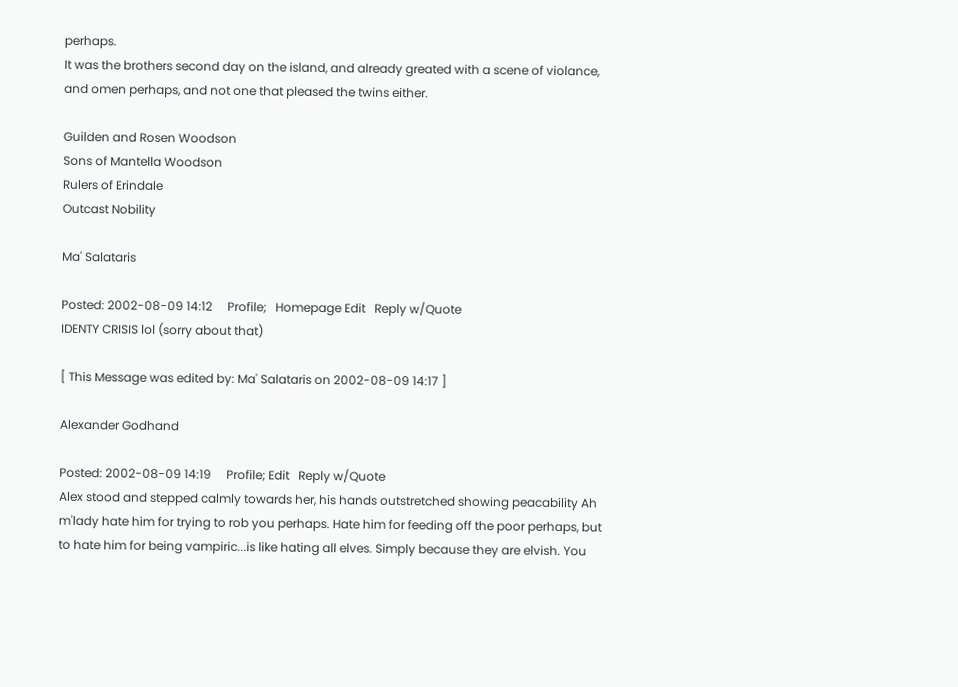perhaps.
It was the brothers second day on the island, and already greated with a scene of violance, and omen perhaps, and not one that pleased the twins either.

Guilden and Rosen Woodson
Sons of Mantella Woodson
Rulers of Erindale
Outcast Nobility

Ma' Salataris

Posted: 2002-08-09 14:12     Profile;   Homepage Edit   Reply w/Quote
IDENTY CRISIS lol (sorry about that)

[ This Message was edited by: Ma' Salataris on 2002-08-09 14:17 ]

Alexander Godhand

Posted: 2002-08-09 14:19     Profile; Edit   Reply w/Quote
Alex stood and stepped calmly towards her, his hands outstretched showing peacability Ah m'lady hate him for trying to rob you perhaps. Hate him for feeding off the poor perhaps, but to hate him for being vampiric...is like hating all elves. Simply because they are elvish. You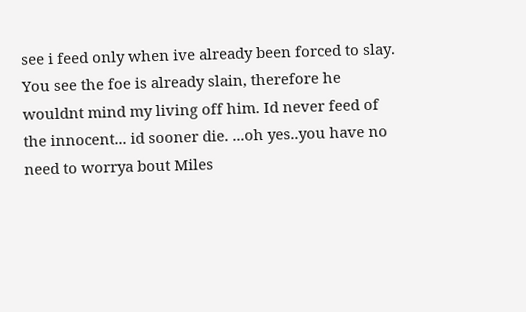see i feed only when ive already been forced to slay. You see the foe is already slain, therefore he wouldnt mind my living off him. Id never feed of the innocent... id sooner die. ...oh yes..you have no need to worrya bout Miles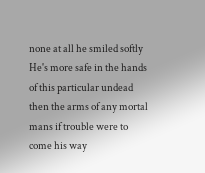none at all he smiled softly He's more safe in the hands of this particular undead then the arms of any mortal mans if trouble were to come his way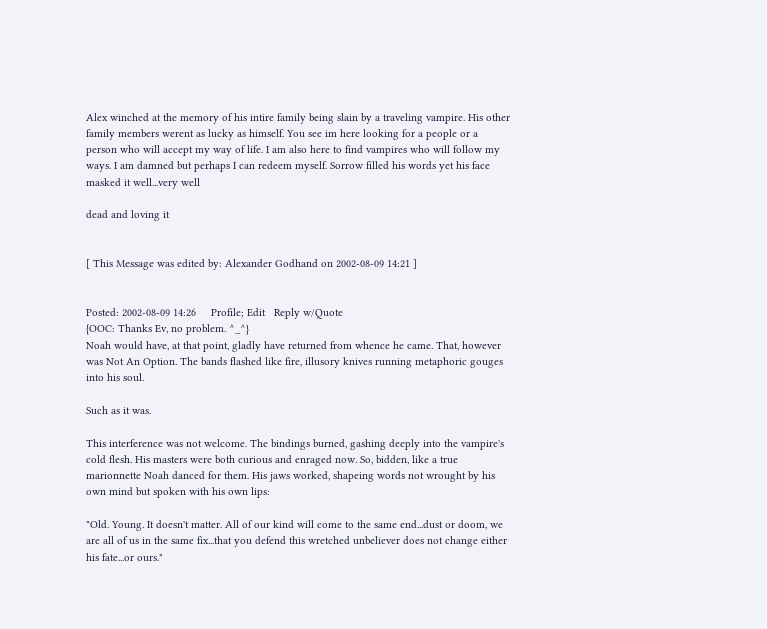Alex winched at the memory of his intire family being slain by a traveling vampire. His other family members werent as lucky as himself. You see im here looking for a people or a person who will accept my way of life. I am also here to find vampires who will follow my ways. I am damned but perhaps I can redeem myself. Sorrow filled his words yet his face masked it well...very well

dead and loving it


[ This Message was edited by: Alexander Godhand on 2002-08-09 14:21 ]


Posted: 2002-08-09 14:26     Profile; Edit   Reply w/Quote
{OOC: Thanks Ev, no problem. ^_^}
Noah would have, at that point, gladly have returned from whence he came. That, however was Not An Option. The bands flashed like fire, illusory knives running metaphoric gouges into his soul.

Such as it was.

This interference was not welcome. The bindings burned, gashing deeply into the vampire's cold flesh. His masters were both curious and enraged now. So, bidden, like a true marionnette Noah danced for them. His jaws worked, shapeing words not wrought by his own mind but spoken with his own lips:

"Old. Young. It doesn't matter. All of our kind will come to the same end...dust or doom, we are all of us in the same fix...that you defend this wretched unbeliever does not change either his fate...or ours."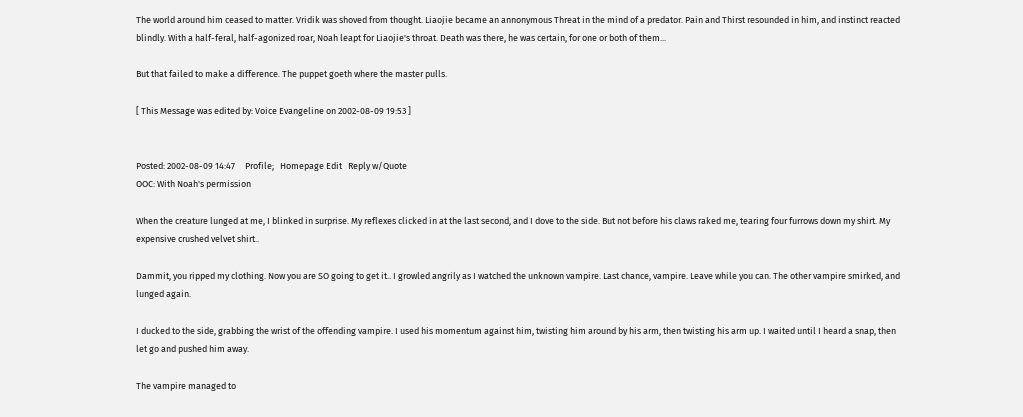The world around him ceased to matter. Vridik was shoved from thought. Liaojie became an annonymous Threat in the mind of a predator. Pain and Thirst resounded in him, and instinct reacted blindly. With a half-feral, half-agonized roar, Noah leapt for Liaojie's throat. Death was there, he was certain, for one or both of them...

But that failed to make a difference. The puppet goeth where the master pulls.

[ This Message was edited by: Voice Evangeline on 2002-08-09 19:53 ]


Posted: 2002-08-09 14:47     Profile;   Homepage Edit   Reply w/Quote
OOC: With Noah's permission

When the creature lunged at me, I blinked in surprise. My reflexes clicked in at the last second, and I dove to the side. But not before his claws raked me, tearing four furrows down my shirt. My expensive crushed velvet shirt..

Dammit, you ripped my clothing. Now you are SO going to get it.. I growled angrily as I watched the unknown vampire. Last chance, vampire. Leave while you can. The other vampire smirked, and lunged again.

I ducked to the side, grabbing the wrist of the offending vampire. I used his momentum against him, twisting him around by his arm, then twisting his arm up. I waited until I heard a snap, then let go and pushed him away.

The vampire managed to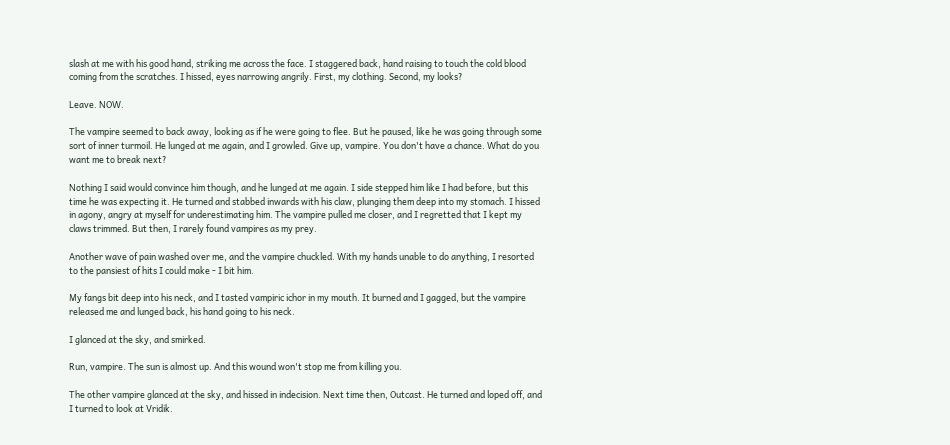slash at me with his good hand, striking me across the face. I staggered back, hand raising to touch the cold blood coming from the scratches. I hissed, eyes narrowing angrily. First, my clothing. Second, my looks?

Leave. NOW.

The vampire seemed to back away, looking as if he were going to flee. But he paused, like he was going through some sort of inner turmoil. He lunged at me again, and I growled. Give up, vampire. You don't have a chance. What do you want me to break next?

Nothing I said would convince him though, and he lunged at me again. I side stepped him like I had before, but this time he was expecting it. He turned and stabbed inwards with his claw, plunging them deep into my stomach. I hissed in agony, angry at myself for underestimating him. The vampire pulled me closer, and I regretted that I kept my claws trimmed. But then, I rarely found vampires as my prey.

Another wave of pain washed over me, and the vampire chuckled. With my hands unable to do anything, I resorted to the pansiest of hits I could make - I bit him.

My fangs bit deep into his neck, and I tasted vampiric ichor in my mouth. It burned and I gagged, but the vampire released me and lunged back, his hand going to his neck.

I glanced at the sky, and smirked.

Run, vampire. The sun is almost up. And this wound won't stop me from killing you.

The other vampire glanced at the sky, and hissed in indecision. Next time then, Outcast. He turned and loped off, and I turned to look at Vridik.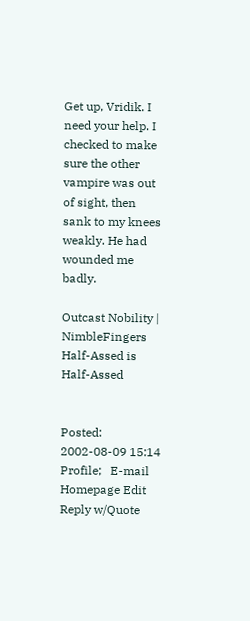Get up, Vridik. I need your help. I checked to make sure the other vampire was out of sight, then sank to my knees weakly. He had wounded me badly.

Outcast Nobility | NimbleFingers
Half-Assed is Half-Assed


Posted: 2002-08-09 15:14     Profile;   E-mail   Homepage Edit   Reply w/Quote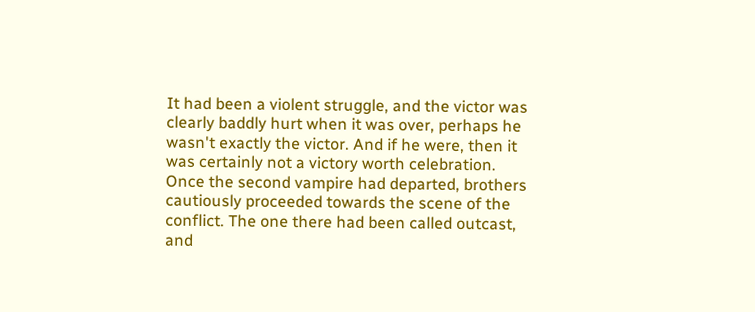It had been a violent struggle, and the victor was clearly baddly hurt when it was over, perhaps he wasn't exactly the victor. And if he were, then it was certainly not a victory worth celebration.
Once the second vampire had departed, brothers cautiously proceeded towards the scene of the conflict. The one there had been called outcast, and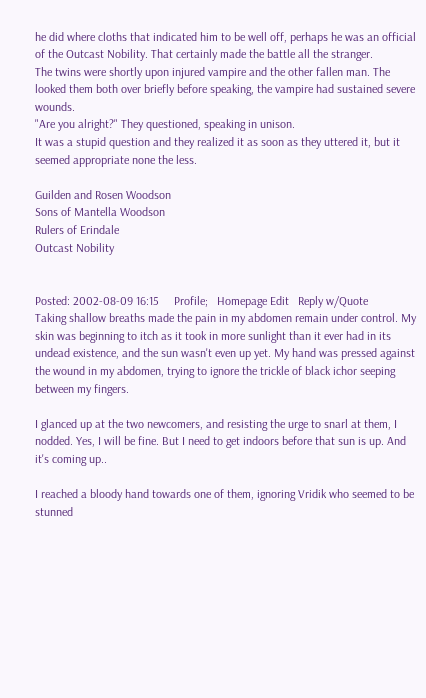he did where cloths that indicated him to be well off, perhaps he was an official of the Outcast Nobility. That certainly made the battle all the stranger.
The twins were shortly upon injured vampire and the other fallen man. The looked them both over briefly before speaking, the vampire had sustained severe wounds.
"Are you alright?" They questioned, speaking in unison.
It was a stupid question and they realized it as soon as they uttered it, but it seemed appropriate none the less.

Guilden and Rosen Woodson
Sons of Mantella Woodson
Rulers of Erindale
Outcast Nobility


Posted: 2002-08-09 16:15     Profile;   Homepage Edit   Reply w/Quote
Taking shallow breaths made the pain in my abdomen remain under control. My skin was beginning to itch as it took in more sunlight than it ever had in its undead existence, and the sun wasn't even up yet. My hand was pressed against the wound in my abdomen, trying to ignore the trickle of black ichor seeping between my fingers.

I glanced up at the two newcomers, and resisting the urge to snarl at them, I nodded. Yes, I will be fine. But I need to get indoors before that sun is up. And it's coming up..

I reached a bloody hand towards one of them, ignoring Vridik who seemed to be stunned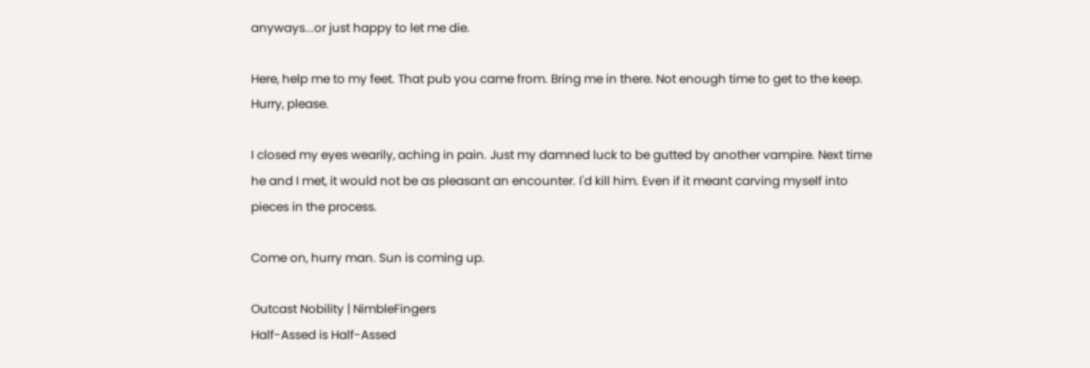anyways...or just happy to let me die.

Here, help me to my feet. That pub you came from. Bring me in there. Not enough time to get to the keep. Hurry, please.

I closed my eyes wearily, aching in pain. Just my damned luck to be gutted by another vampire. Next time he and I met, it would not be as pleasant an encounter. I'd kill him. Even if it meant carving myself into pieces in the process.

Come on, hurry man. Sun is coming up.

Outcast Nobility | NimbleFingers
Half-Assed is Half-Assed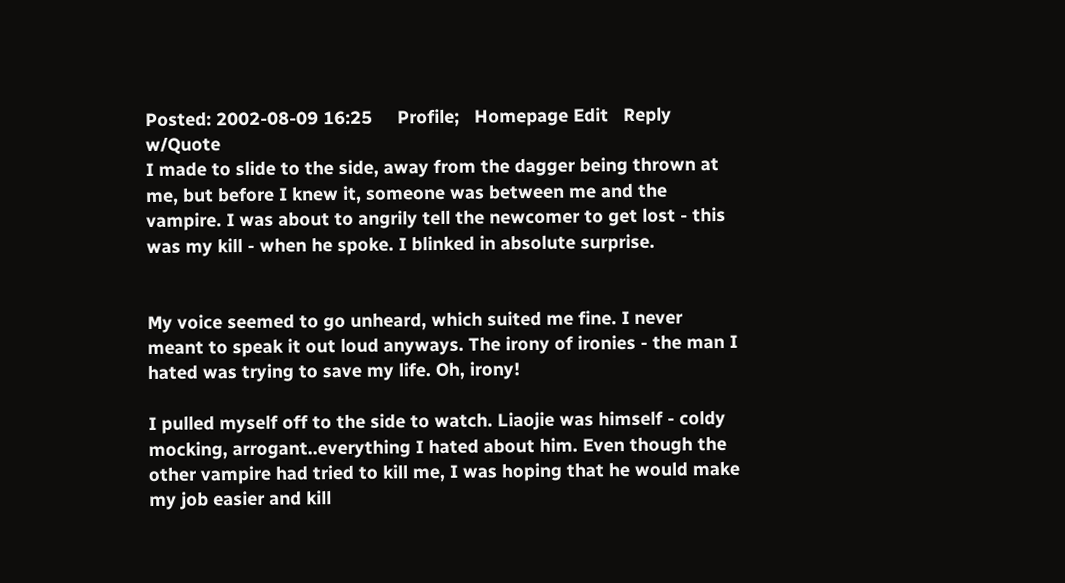Posted: 2002-08-09 16:25     Profile;   Homepage Edit   Reply w/Quote
I made to slide to the side, away from the dagger being thrown at me, but before I knew it, someone was between me and the vampire. I was about to angrily tell the newcomer to get lost - this was my kill - when he spoke. I blinked in absolute surprise.


My voice seemed to go unheard, which suited me fine. I never meant to speak it out loud anyways. The irony of ironies - the man I hated was trying to save my life. Oh, irony!

I pulled myself off to the side to watch. Liaojie was himself - coldy mocking, arrogant..everything I hated about him. Even though the other vampire had tried to kill me, I was hoping that he would make my job easier and kill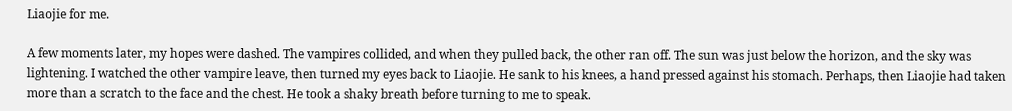Liaojie for me.

A few moments later, my hopes were dashed. The vampires collided, and when they pulled back, the other ran off. The sun was just below the horizon, and the sky was lightening. I watched the other vampire leave, then turned my eyes back to Liaojie. He sank to his knees, a hand pressed against his stomach. Perhaps, then Liaojie had taken more than a scratch to the face and the chest. He took a shaky breath before turning to me to speak.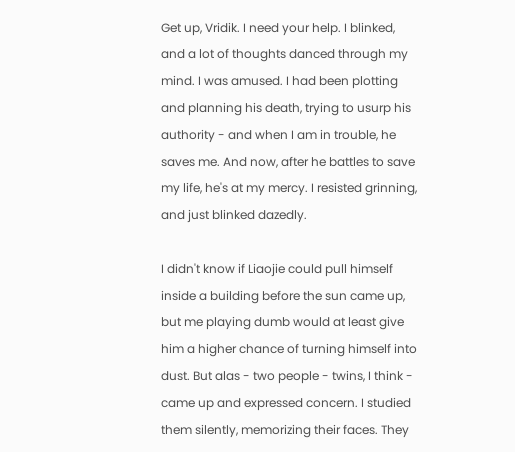Get up, Vridik. I need your help. I blinked, and a lot of thoughts danced through my mind. I was amused. I had been plotting and planning his death, trying to usurp his authority - and when I am in trouble, he saves me. And now, after he battles to save my life, he's at my mercy. I resisted grinning, and just blinked dazedly.

I didn't know if Liaojie could pull himself inside a building before the sun came up, but me playing dumb would at least give him a higher chance of turning himself into dust. But alas - two people - twins, I think - came up and expressed concern. I studied them silently, memorizing their faces. They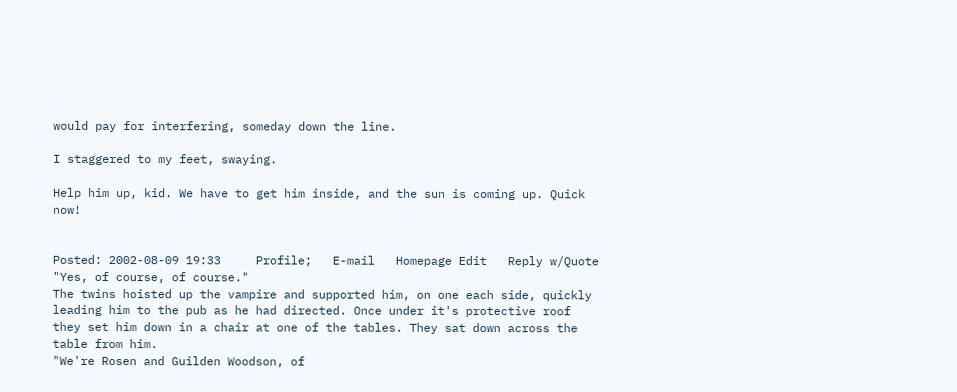would pay for interfering, someday down the line.

I staggered to my feet, swaying.

Help him up, kid. We have to get him inside, and the sun is coming up. Quick now!


Posted: 2002-08-09 19:33     Profile;   E-mail   Homepage Edit   Reply w/Quote
"Yes, of course, of course."
The twins hoisted up the vampire and supported him, on one each side, quickly leading him to the pub as he had directed. Once under it's protective roof they set him down in a chair at one of the tables. They sat down across the table from him.
"We're Rosen and Guilden Woodson, of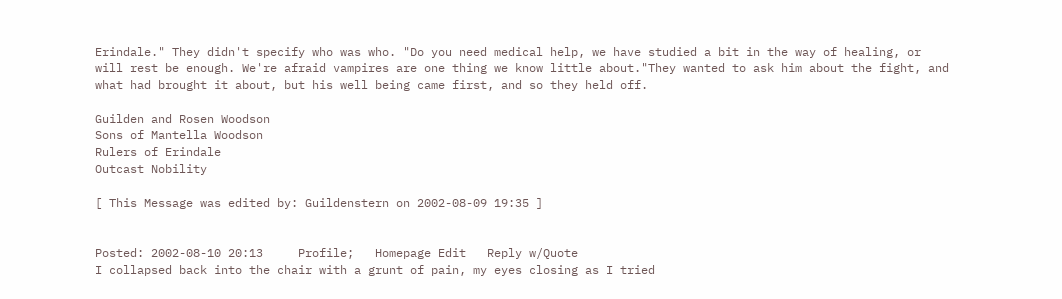Erindale." They didn't specify who was who. "Do you need medical help, we have studied a bit in the way of healing, or will rest be enough. We're afraid vampires are one thing we know little about."They wanted to ask him about the fight, and what had brought it about, but his well being came first, and so they held off.

Guilden and Rosen Woodson
Sons of Mantella Woodson
Rulers of Erindale
Outcast Nobility

[ This Message was edited by: Guildenstern on 2002-08-09 19:35 ]


Posted: 2002-08-10 20:13     Profile;   Homepage Edit   Reply w/Quote
I collapsed back into the chair with a grunt of pain, my eyes closing as I tried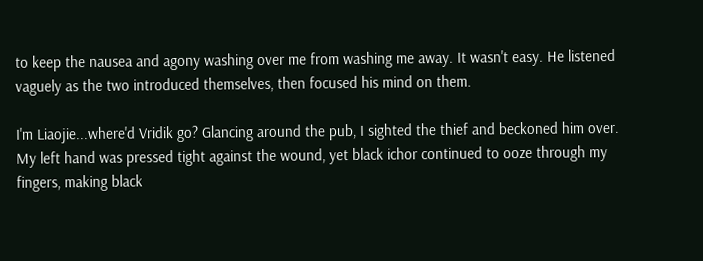to keep the nausea and agony washing over me from washing me away. It wasn't easy. He listened vaguely as the two introduced themselves, then focused his mind on them.

I'm Liaojie...where'd Vridik go? Glancing around the pub, I sighted the thief and beckoned him over. My left hand was pressed tight against the wound, yet black ichor continued to ooze through my fingers, making black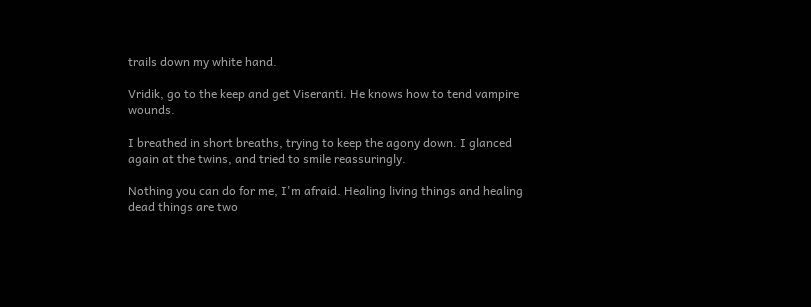trails down my white hand.

Vridik, go to the keep and get Viseranti. He knows how to tend vampire wounds.

I breathed in short breaths, trying to keep the agony down. I glanced again at the twins, and tried to smile reassuringly.

Nothing you can do for me, I'm afraid. Healing living things and healing dead things are two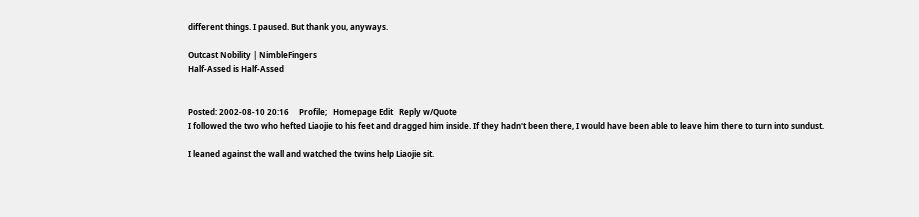different things. I paused. But thank you, anyways.

Outcast Nobility | NimbleFingers
Half-Assed is Half-Assed


Posted: 2002-08-10 20:16     Profile;   Homepage Edit   Reply w/Quote
I followed the two who hefted Liaojie to his feet and dragged him inside. If they hadn't been there, I would have been able to leave him there to turn into sundust.

I leaned against the wall and watched the twins help Liaojie sit.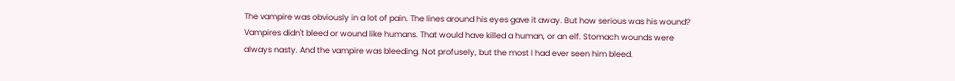The vampire was obviously in a lot of pain. The lines around his eyes gave it away. But how serious was his wound? Vampires didn't bleed or wound like humans. That would have killed a human, or an elf. Stomach wounds were always nasty. And the vampire was bleeding. Not profusely, but the most I had ever seen him bleed.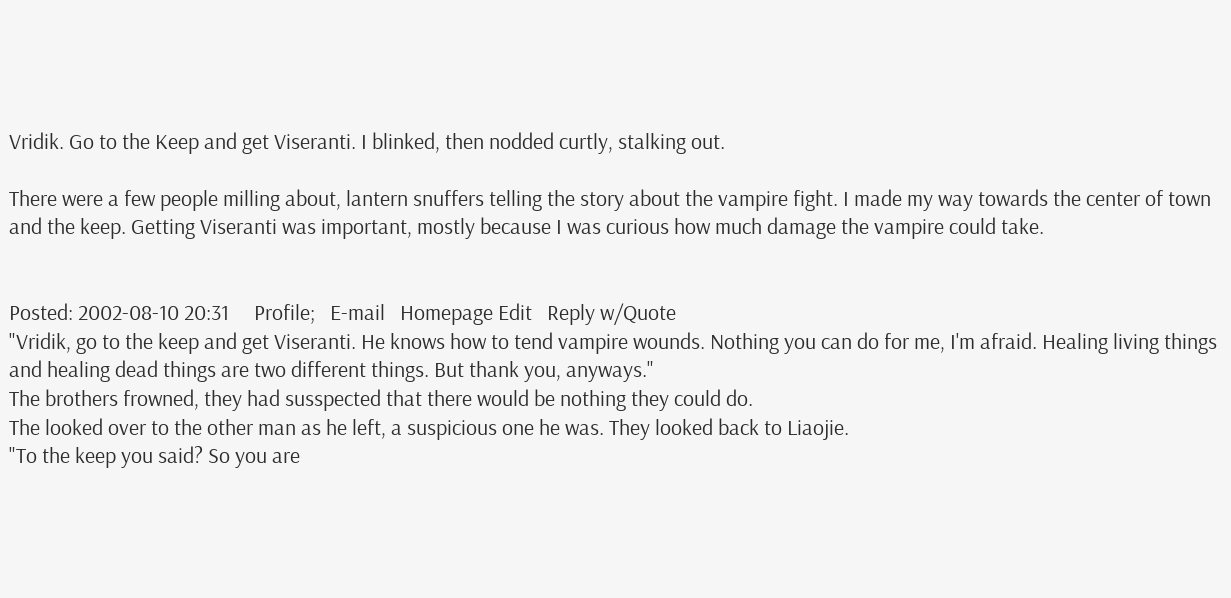Vridik. Go to the Keep and get Viseranti. I blinked, then nodded curtly, stalking out.

There were a few people milling about, lantern snuffers telling the story about the vampire fight. I made my way towards the center of town and the keep. Getting Viseranti was important, mostly because I was curious how much damage the vampire could take.


Posted: 2002-08-10 20:31     Profile;   E-mail   Homepage Edit   Reply w/Quote
"Vridik, go to the keep and get Viseranti. He knows how to tend vampire wounds. Nothing you can do for me, I'm afraid. Healing living things and healing dead things are two different things. But thank you, anyways."
The brothers frowned, they had susspected that there would be nothing they could do.
The looked over to the other man as he left, a suspicious one he was. They looked back to Liaojie.
"To the keep you said? So you are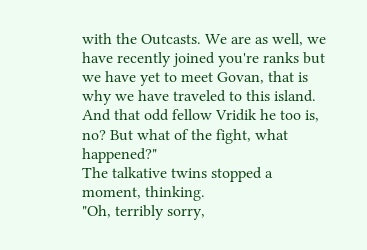with the Outcasts. We are as well, we have recently joined you're ranks but we have yet to meet Govan, that is why we have traveled to this island. And that odd fellow Vridik he too is, no? But what of the fight, what happened?"
The talkative twins stopped a moment, thinking.
"Oh, terribly sorry,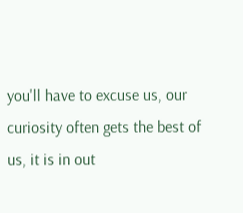you'll have to excuse us, our curiosity often gets the best of us, it is in out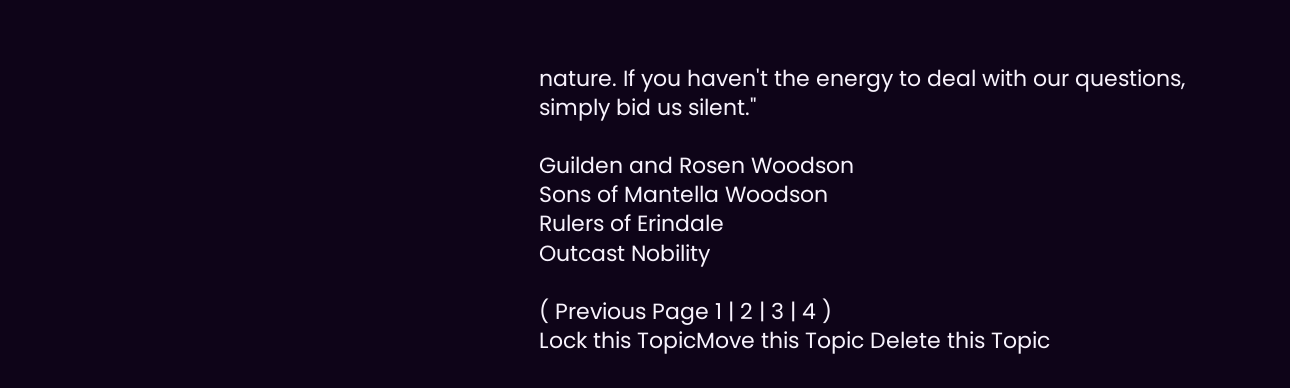nature. If you haven't the energy to deal with our questions, simply bid us silent."

Guilden and Rosen Woodson
Sons of Mantella Woodson
Rulers of Erindale
Outcast Nobility

( Previous Page 1 | 2 | 3 | 4 )
Lock this TopicMove this Topic Delete this Topic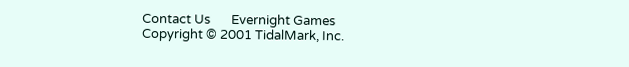Contact Us       Evernight Games
Copyright © 2001 TidalMark, Inc.